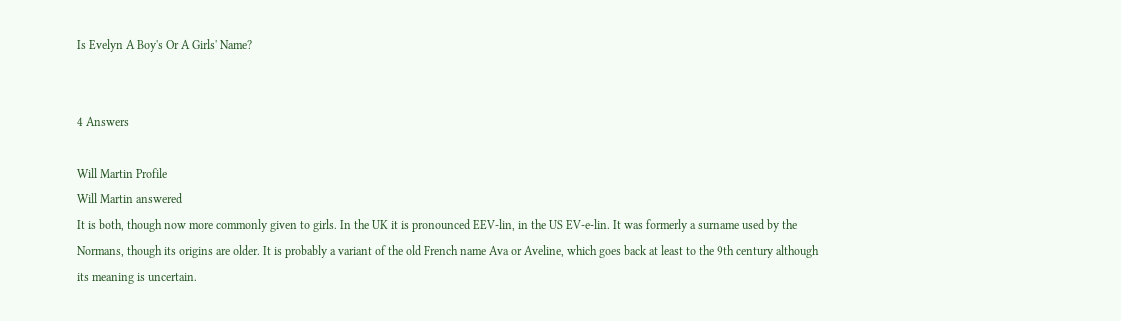Is Evelyn A Boy's Or A Girls' Name?


4 Answers

Will Martin Profile
Will Martin answered
It is both, though now more commonly given to girls. In the UK it is pronounced EEV-lin, in the US EV-e-lin. It was formerly a surname used by the Normans, though its origins are older. It is probably a variant of the old French name Ava or Aveline, which goes back at least to the 9th century although its meaning is uncertain.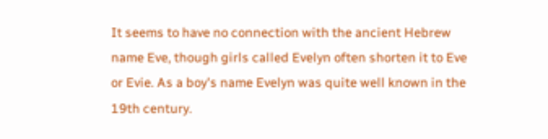It seems to have no connection with the ancient Hebrew name Eve, though girls called Evelyn often shorten it to Eve or Evie. As a boy's name Evelyn was quite well known in the 19th century.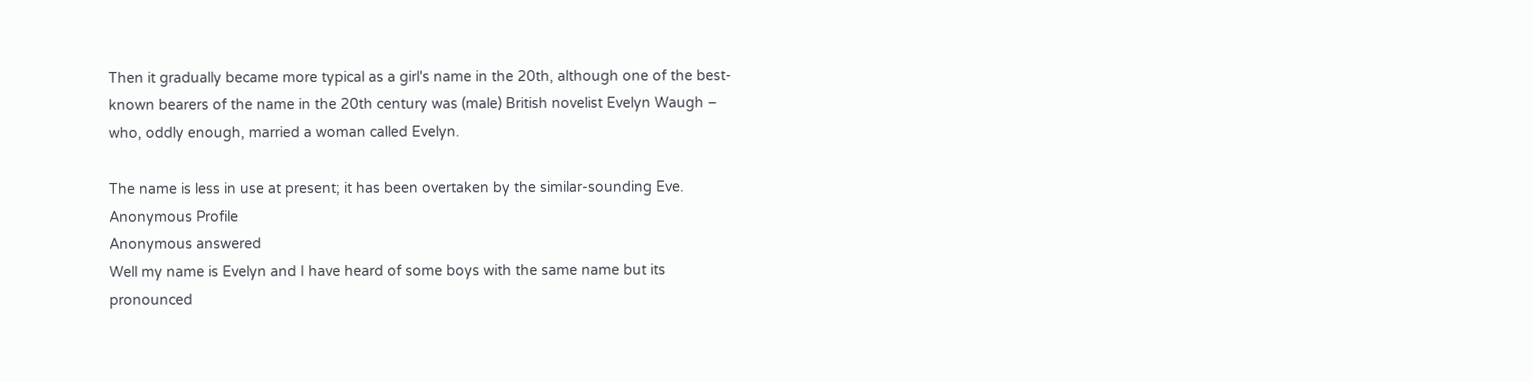Then it gradually became more typical as a girl's name in the 20th, although one of the best-known bearers of the name in the 20th century was (male) British novelist Evelyn Waugh – who, oddly enough, married a woman called Evelyn.

The name is less in use at present; it has been overtaken by the similar-sounding Eve.
Anonymous Profile
Anonymous answered
Well my name is Evelyn and I have heard of some boys with the same name but its pronounced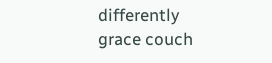differently
grace couch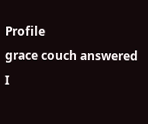Profile
grace couch answered
I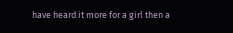have heard it more for a girl then a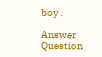boy .

Answer Question